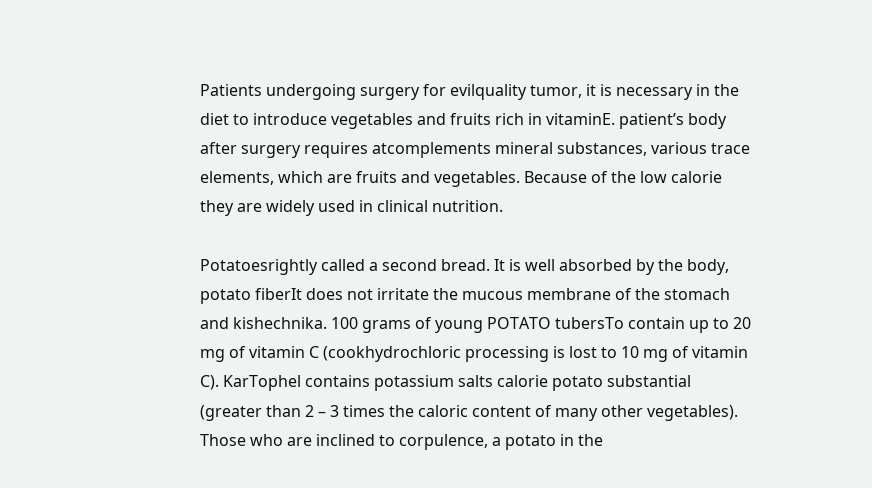Patients undergoing surgery for evilquality tumor, it is necessary in the diet to introduce vegetables and fruits rich in vitaminE. patient’s body after surgery requires atcomplements mineral substances, various trace elements, which are fruits and vegetables. Because of the low calorie they are widely used in clinical nutrition.

Potatoesrightly called a second bread. It is well absorbed by the body, potato fiberIt does not irritate the mucous membrane of the stomach and kishechnika. 100 grams of young POTATO tubersTo contain up to 20 mg of vitamin C (cookhydrochloric processing is lost to 10 mg of vitamin C). KarTophel contains potassium salts calorie potato substantial (greater than 2 – 3 times the caloric content of many other vegetables). Those who are inclined to corpulence, a potato in the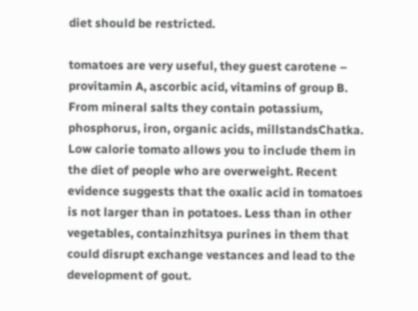diet should be restricted.

tomatoes are very useful, they guest carotene – provitamin A, ascorbic acid, vitamins of group B. From mineral salts they contain potassium, phosphorus, iron, organic acids, millstandsChatka. Low calorie tomato allows you to include them in the diet of people who are overweight. Recent evidence suggests that the oxalic acid in tomatoes is not larger than in potatoes. Less than in other vegetables, containzhitsya purines in them that could disrupt exchange vestances and lead to the development of gout.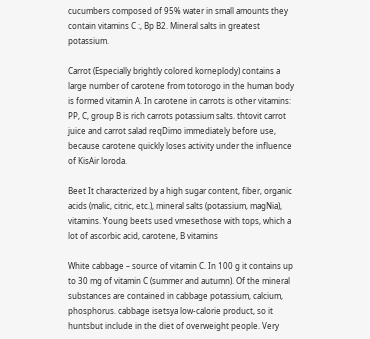cucumbers composed of 95% water in small amounts they contain vitamins C :, Bp B2. Mineral salts in greatest potassium.

Carrot (Especially brightly colored korneplody) contains a large number of carotene from totorogo in the human body is formed vitamin A. In carotene in carrots is other vitamins: PP, C, group B is rich carrots potassium salts. thtovit carrot juice and carrot salad reqDimo immediately before use, because carotene quickly loses activity under the influence of KisAir loroda.

Beet It characterized by a high sugar content, fiber, organic acids (malic, citric, etc.), mineral salts (potassium, magNia), vitamins. Young beets used vmesethose with tops, which a lot of ascorbic acid, carotene, B vitamins

White cabbage – source of vitamin C. In 100 g it contains up to 30 mg of vitamin C (summer and autumn). Of the mineral substances are contained in cabbage potassium, calcium, phosphorus. cabbage isetsya low-calorie product, so it huntsbut include in the diet of overweight people. Very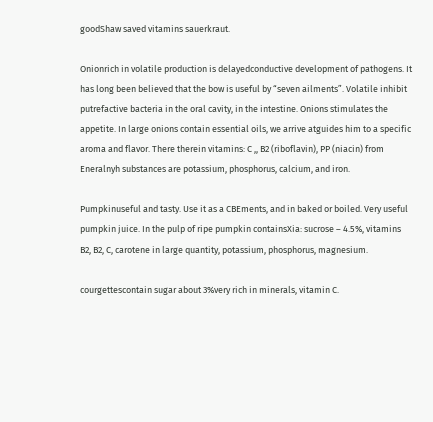goodShaw saved vitamins sauerkraut.

Onionrich in volatile production is delayedconductive development of pathogens. It has long been believed that the bow is useful by “seven ailments”. Volatile inhibit putrefactive bacteria in the oral cavity, in the intestine. Onions stimulates the appetite. In large onions contain essential oils, we arrive atguides him to a specific aroma and flavor. There therein vitamins: C ,, B2 (riboflavin), PP (niacin) from Eneralnyh substances are potassium, phosphorus, calcium, and iron.

Pumpkinuseful and tasty. Use it as a CBEments, and in baked or boiled. Very useful pumpkin juice. In the pulp of ripe pumpkin containsXia: sucrose – 4.5%, vitamins B2, B2, C, carotene in large quantity, potassium, phosphorus, magnesium.

courgettescontain sugar about 3%very rich in minerals, vitamin C.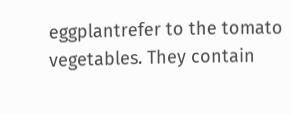eggplantrefer to the tomato vegetables. They contain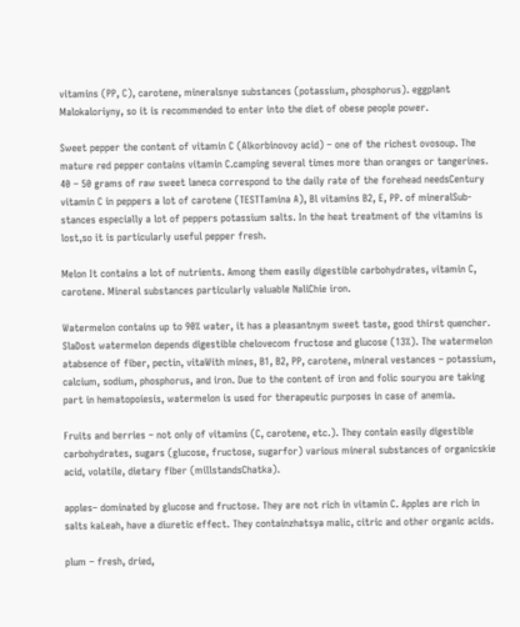vitamins (PP, C), carotene, mineralsnye substances (potassium, phosphorus). eggplant Malokaloriyny, so it is recommended to enter into the diet of obese people power.

Sweet pepper the content of vitamin C (Alkorbinovoy acid) – one of the richest ovosoup. The mature red pepper contains vitamin C.camping several times more than oranges or tangerines. 40 – 50 grams of raw sweet laneca correspond to the daily rate of the forehead needsCentury vitamin C in peppers a lot of carotene (TESTTamina A), Bl vitamins B2, E, PP. of mineralSub- stances especially a lot of peppers potassium salts. In the heat treatment of the vitamins is lost,so it is particularly useful pepper fresh.

Melon It contains a lot of nutrients. Among them easily digestible carbohydrates, vitamin C, carotene. Mineral substances particularly valuable NaliChie iron.

Watermelon contains up to 90% water, it has a pleasantnym sweet taste, good thirst quencher. SlaDost watermelon depends digestible chelovecom fructose and glucose (13%). The watermelon atabsence of fiber, pectin, vitaWith mines, B1, B2, PP, carotene, mineral vestances – potassium, calcium, sodium, phosphorus, and iron. Due to the content of iron and folic souryou are taking part in hematopoiesis, watermelon is used for therapeutic purposes in case of anemia.

Fruits and berries – not only of vitamins (C, carotene, etc.). They contain easily digestible carbohydrates, sugars (glucose, fructose, sugarfor) various mineral substances of organicskie acid, volatile, dietary fiber (millstandsChatka).

apples– dominated by glucose and fructose. They are not rich in vitamin C. Apples are rich in salts kaLeah, have a diuretic effect. They containzhatsya malic, citric and other organic acids.

plum – fresh, dried,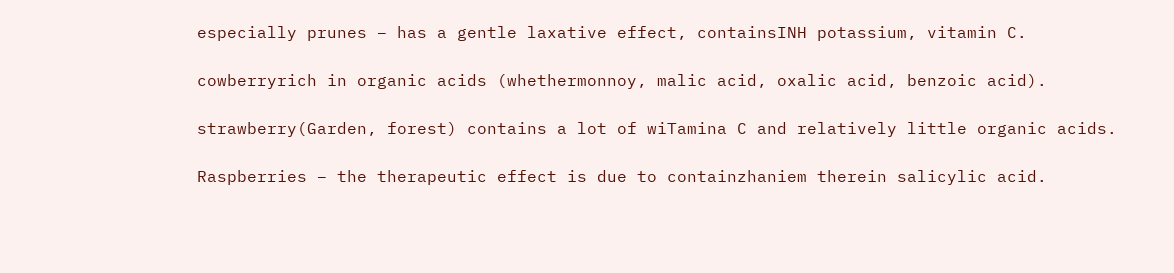especially prunes – has a gentle laxative effect, containsINH potassium, vitamin C.

cowberryrich in organic acids (whethermonnoy, malic acid, oxalic acid, benzoic acid).

strawberry(Garden, forest) contains a lot of wiTamina C and relatively little organic acids.

Raspberries – the therapeutic effect is due to containzhaniem therein salicylic acid.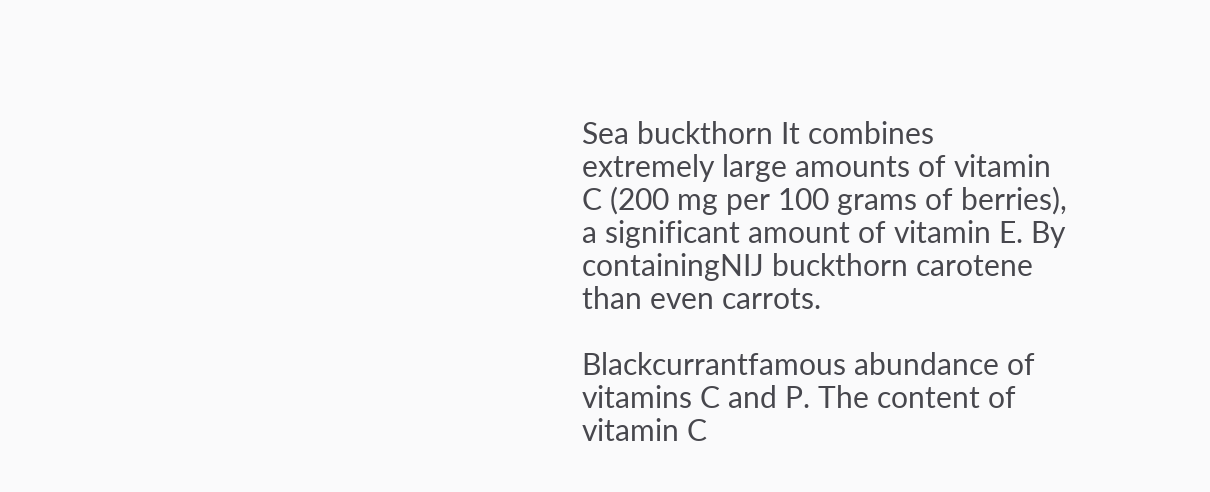Sea buckthorn It combines extremely large amounts of vitamin C (200 mg per 100 grams of berries), a significant amount of vitamin E. By containingNIJ buckthorn carotene than even carrots.

Blackcurrantfamous abundance of vitamins C and P. The content of vitamin C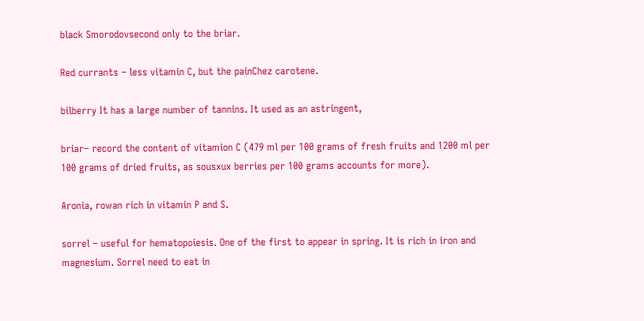black Smorodovsecond only to the briar.

Red currants – less vitamin C, but the painChez carotene.

bilberry It has a large number of tannins. It used as an astringent,

briar– record the content of vitamion C (479 ml per 100 grams of fresh fruits and 1200 ml per 100 grams of dried fruits, as sousxux berries per 100 grams accounts for more).

Aronia, rowan rich in vitamin P and S.

sorrel – useful for hematopoiesis. One of the first to appear in spring. It is rich in iron and magnesium. Sorrel need to eat in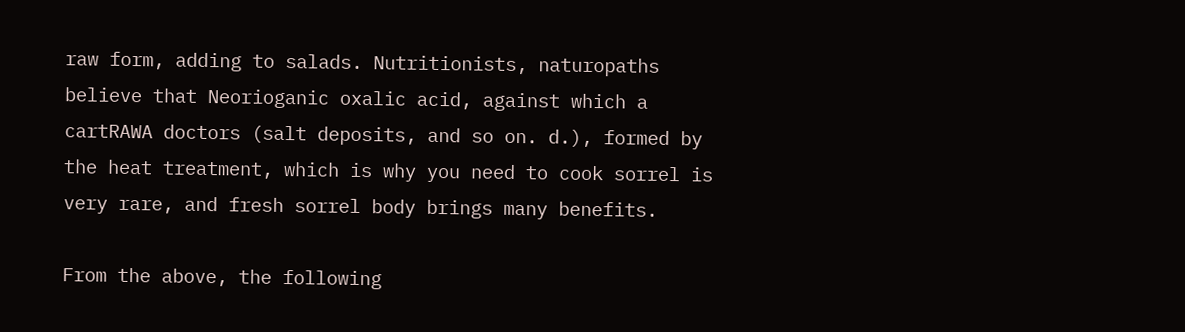raw form, adding to salads. Nutritionists, naturopaths believe that Neorioganic oxalic acid, against which a cartRAWA doctors (salt deposits, and so on. d.), formed by the heat treatment, which is why you need to cook sorrel is very rare, and fresh sorrel body brings many benefits.

From the above, the following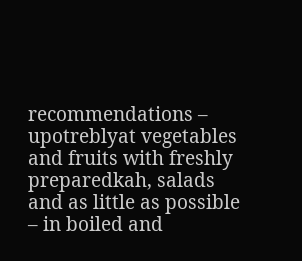recommendations – upotreblyat vegetables and fruits with freshly preparedkah, salads and as little as possible – in boiled and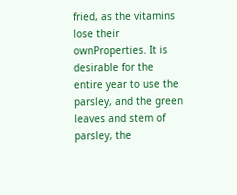fried, as the vitamins lose their ownProperties. It is desirable for the entire year to use the parsley, and the green leaves and stem of parsley, the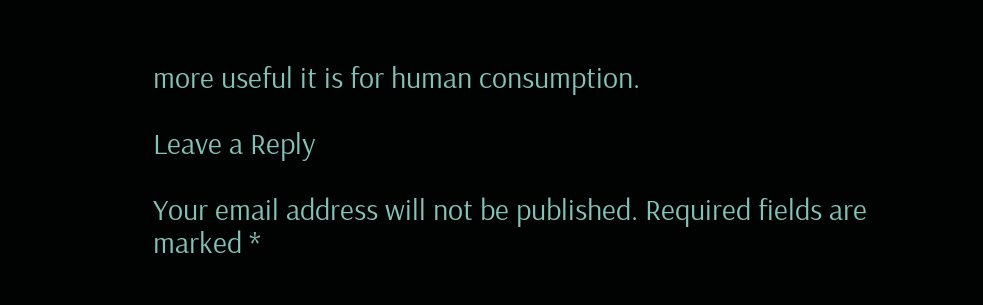more useful it is for human consumption.

Leave a Reply

Your email address will not be published. Required fields are marked *